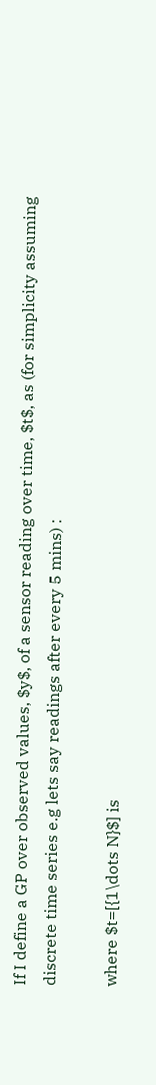If I define a GP over observed values, $y$, of a sensor reading over time, $t$, as (for simplicity assuming discrete time series e.g lets say readings after every 5 mins) :

where $t=[{1\dots N}$] is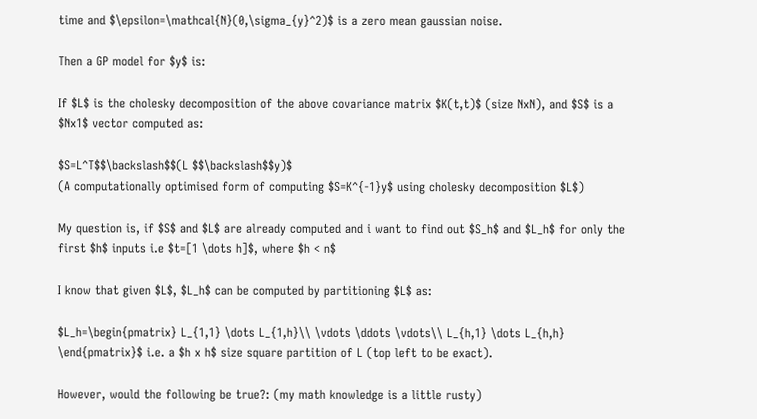time and $\epsilon=\mathcal{N}(0,\sigma_{y}^2)$ is a zero mean gaussian noise.

Then a GP model for $y$ is:

If $L$ is the cholesky decomposition of the above covariance matrix $K(t,t)$ (size NxN), and $S$ is a $Nx1$ vector computed as:

$S=L^T$$\backslash$$(L $$\backslash$$y)$
(A computationally optimised form of computing $S=K^{-1}y$ using cholesky decomposition $L$)

My question is, if $S$ and $L$ are already computed and i want to find out $S_h$ and $L_h$ for only the first $h$ inputs i.e $t=[1 \dots h]$, where $h < n$

I know that given $L$, $L_h$ can be computed by partitioning $L$ as:

$L_h=\begin{pmatrix} L_{1,1} \dots L_{1,h}\\ \vdots \ddots \vdots\\ L_{h,1} \dots L_{h,h} \end{pmatrix}$ i.e. a $h x h$ size square partition of L (top left to be exact).

However, would the following be true?: (my math knowledge is a little rusty)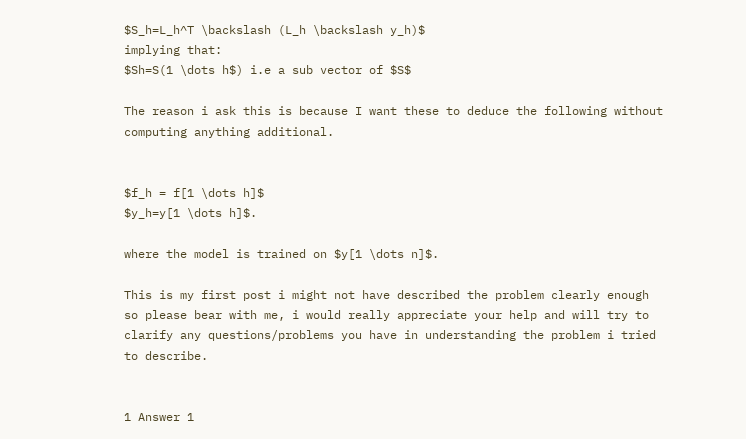$S_h=L_h^T \backslash (L_h \backslash y_h)$
implying that:
$Sh=S(1 \dots h$) i.e a sub vector of $S$

The reason i ask this is because I want these to deduce the following without computing anything additional.


$f_h = f[1 \dots h]$
$y_h=y[1 \dots h]$.

where the model is trained on $y[1 \dots n]$.

This is my first post i might not have described the problem clearly enough so please bear with me, i would really appreciate your help and will try to clarify any questions/problems you have in understanding the problem i tried to describe.


1 Answer 1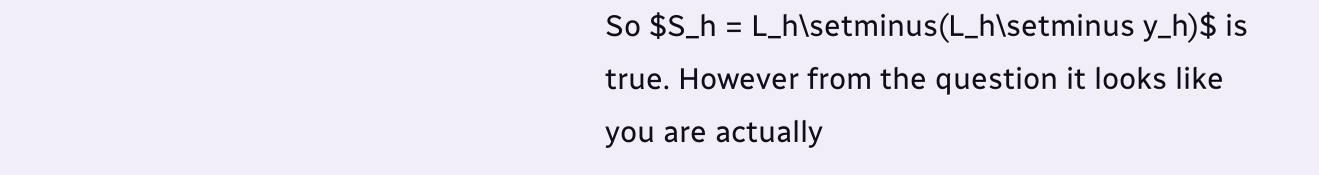So $S_h = L_h\setminus(L_h\setminus y_h)$ is true. However from the question it looks like you are actually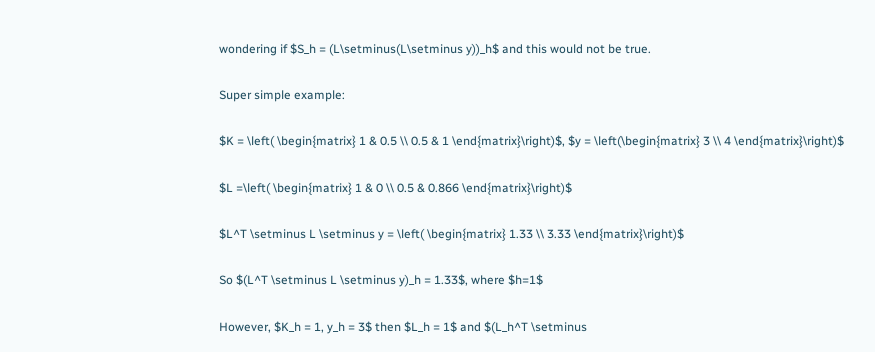wondering if $S_h = (L\setminus(L\setminus y))_h$ and this would not be true.

Super simple example:

$K = \left( \begin{matrix} 1 & 0.5 \\ 0.5 & 1 \end{matrix}\right)$, $y = \left(\begin{matrix} 3 \\ 4 \end{matrix}\right)$

$L =\left( \begin{matrix} 1 & 0 \\ 0.5 & 0.866 \end{matrix}\right)$

$L^T \setminus L \setminus y = \left( \begin{matrix} 1.33 \\ 3.33 \end{matrix}\right)$

So $(L^T \setminus L \setminus y)_h = 1.33$, where $h=1$

However, $K_h = 1, y_h = 3$ then $L_h = 1$ and $(L_h^T \setminus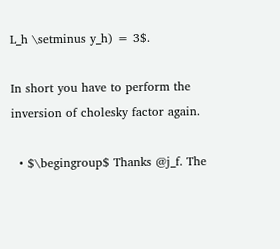L_h \setminus y_h) = 3$.

In short you have to perform the inversion of cholesky factor again.

  • $\begingroup$ Thanks @j_f. The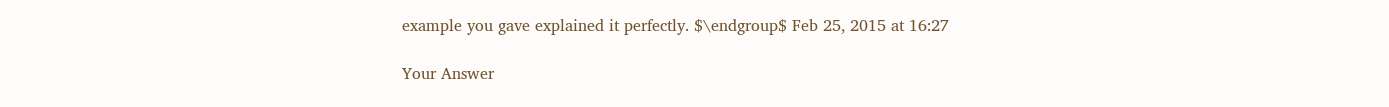example you gave explained it perfectly. $\endgroup$ Feb 25, 2015 at 16:27

Your Answer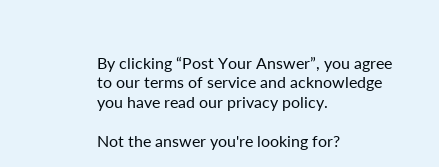By clicking “Post Your Answer”, you agree to our terms of service and acknowledge you have read our privacy policy.

Not the answer you're looking for?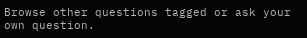Browse other questions tagged or ask your own question.